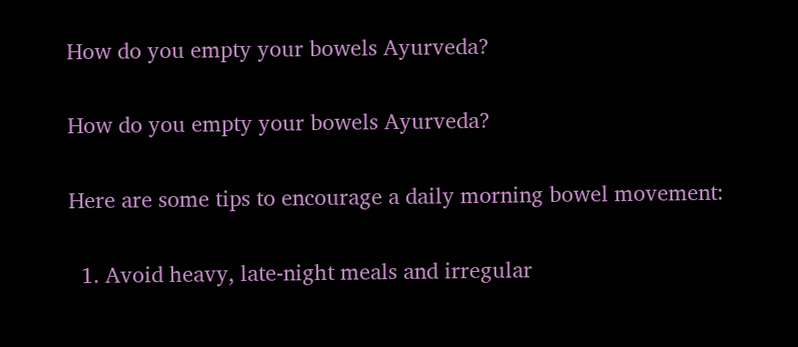How do you empty your bowels Ayurveda?

How do you empty your bowels Ayurveda?

Here are some tips to encourage a daily morning bowel movement:

  1. Avoid heavy, late-night meals and irregular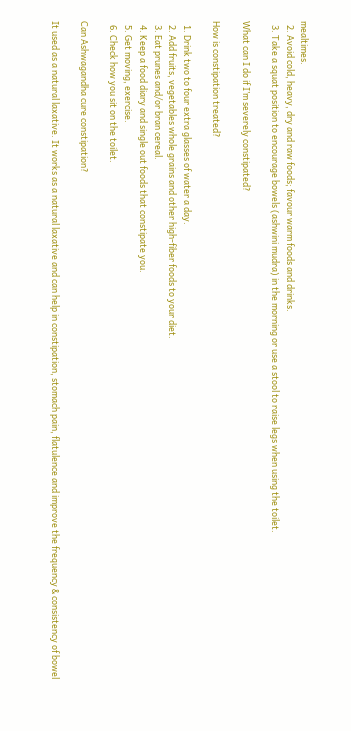mealtimes.
  2. Avoid cold, heavy, dry and raw foods; favour warm foods and drinks.
  3. Take a squat position to encourage bowels (ashwini mudra) in the morning or use a stool to raise legs when using the toilet.

What can I do if I’m severely constipated?

How is constipation treated?

  1. Drink two to four extra glasses of water a day.
  2. Add fruits, vegetables whole grains and other high-fiber foods to your diet.
  3. Eat prunes and/or bran cereal.
  4. Keep a food diary and single out foods that constipate you.
  5. Get moving, exercise.
  6. Check how you sit on the toilet.

Can Ashwagandha cure constipation?

It used as a natural laxative. It works as a natural laxative and can help in constipation, stomach pain, flatulence and improve the frequency & consistency of bowel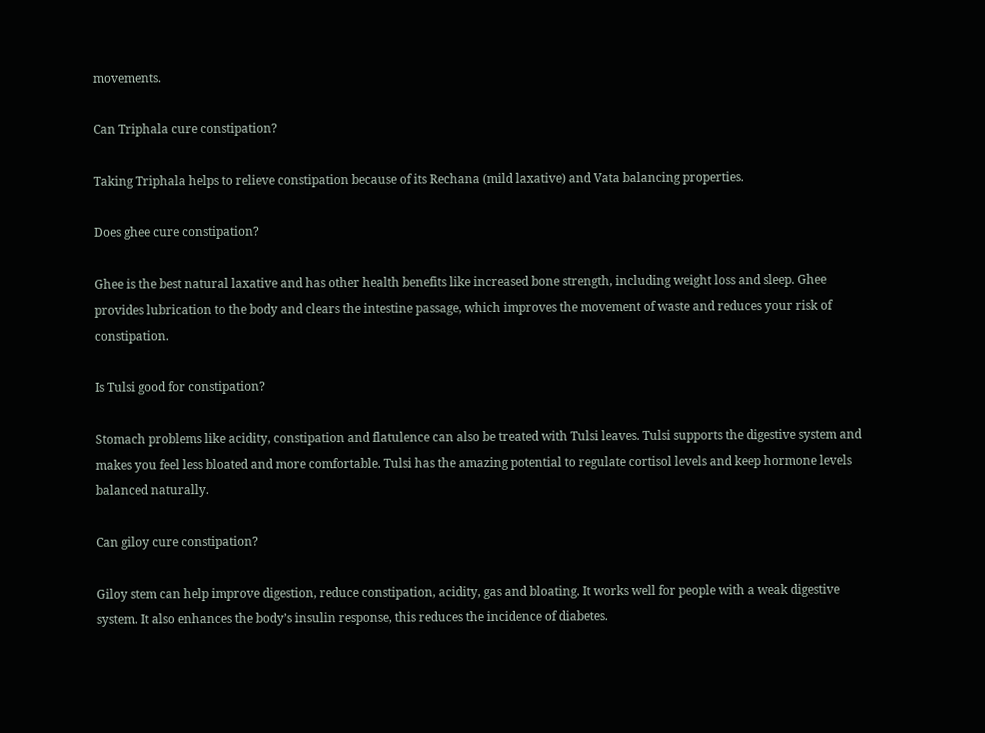movements.

Can Triphala cure constipation?

Taking Triphala helps to relieve constipation because of its Rechana (mild laxative) and Vata balancing properties.

Does ghee cure constipation?

Ghee is the best natural laxative and has other health benefits like increased bone strength, including weight loss and sleep. Ghee provides lubrication to the body and clears the intestine passage, which improves the movement of waste and reduces your risk of constipation.

Is Tulsi good for constipation?

Stomach problems like acidity, constipation and flatulence can also be treated with Tulsi leaves. Tulsi supports the digestive system and makes you feel less bloated and more comfortable. Tulsi has the amazing potential to regulate cortisol levels and keep hormone levels balanced naturally.

Can giloy cure constipation?

Giloy stem can help improve digestion, reduce constipation, acidity, gas and bloating. It works well for people with a weak digestive system. It also enhances the body’s insulin response, this reduces the incidence of diabetes.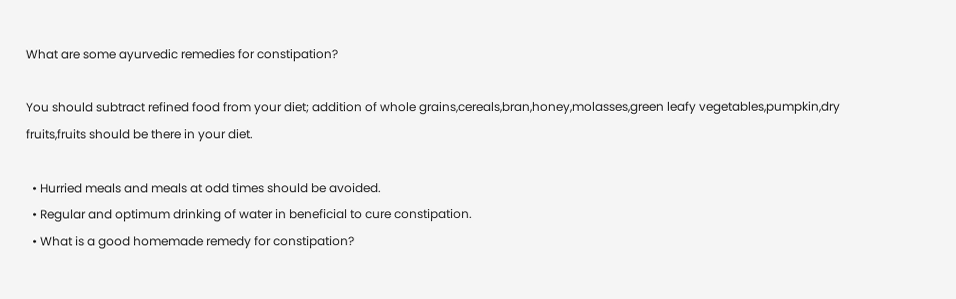What are some ayurvedic remedies for constipation?

You should subtract refined food from your diet; addition of whole grains,cereals,bran,honey,molasses,green leafy vegetables,pumpkin,dry fruits,fruits should be there in your diet.

  • Hurried meals and meals at odd times should be avoided.
  • Regular and optimum drinking of water in beneficial to cure constipation.
  • What is a good homemade remedy for constipation?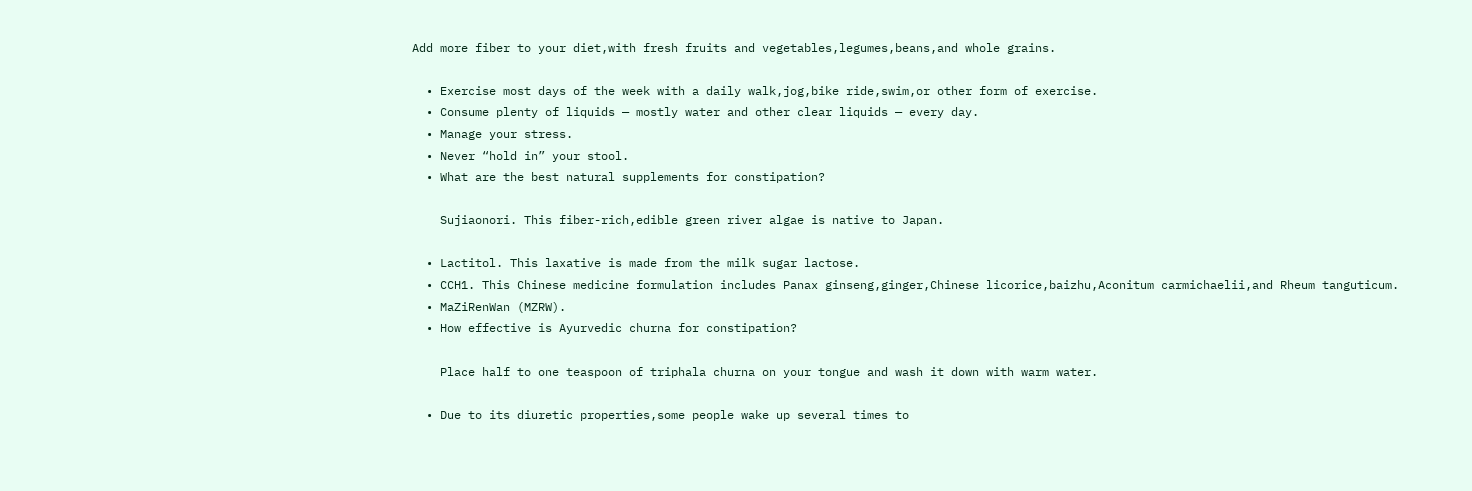Add more fiber to your diet,with fresh fruits and vegetables,legumes,beans,and whole grains.

  • Exercise most days of the week with a daily walk,jog,bike ride,swim,or other form of exercise.
  • Consume plenty of liquids — mostly water and other clear liquids — every day.
  • Manage your stress.
  • Never “hold in” your stool.
  • What are the best natural supplements for constipation?

    Sujiaonori. This fiber-rich,edible green river algae is native to Japan.

  • Lactitol. This laxative is made from the milk sugar lactose.
  • CCH1. This Chinese medicine formulation includes Panax ginseng,ginger,Chinese licorice,baizhu,Aconitum carmichaelii,and Rheum tanguticum.
  • MaZiRenWan (MZRW).
  • How effective is Ayurvedic churna for constipation?

    Place half to one teaspoon of triphala churna on your tongue and wash it down with warm water.

  • Due to its diuretic properties,some people wake up several times to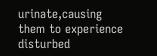urinate,causing them to experience disturbed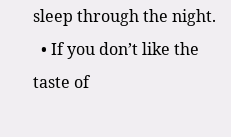sleep through the night.
  • If you don’t like the taste of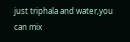just triphala and water,you can mix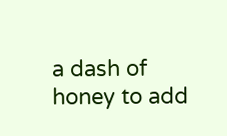a dash of honey to add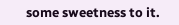some sweetness to it.